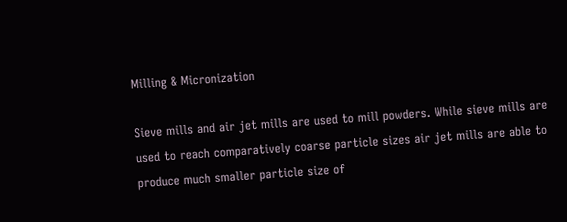Milling & Micronization

Sieve mills and air jet mills are used to mill powders. While sieve mills are used to reach comparatively coarse particle sizes air jet mills are able to produce much smaller particle size of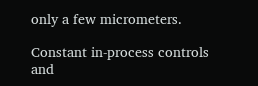only a few micrometers.

Constant in-process controls and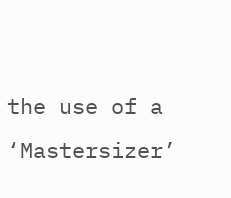the use of a ‘Mastersizer’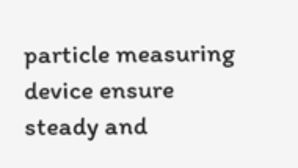particle measuring device ensure steady and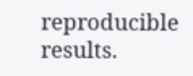reproducible results.